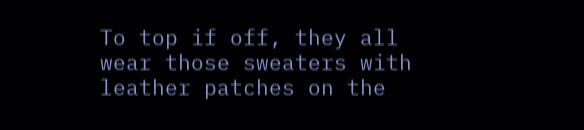To top if off, they all wear those sweaters with leather patches on the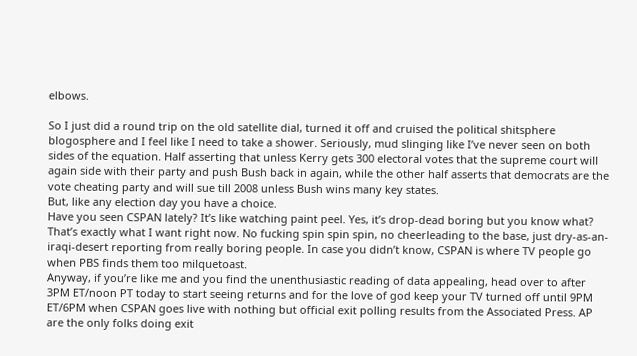elbows.

So I just did a round trip on the old satellite dial, turned it off and cruised the political shitsphere blogosphere and I feel like I need to take a shower. Seriously, mud slinging like I’ve never seen on both sides of the equation. Half asserting that unless Kerry gets 300 electoral votes that the supreme court will again side with their party and push Bush back in again, while the other half asserts that democrats are the vote cheating party and will sue till 2008 unless Bush wins many key states.
But, like any election day you have a choice.
Have you seen CSPAN lately? It’s like watching paint peel. Yes, it’s drop-dead boring but you know what? That’s exactly what I want right now. No fucking spin spin spin, no cheerleading to the base, just dry-as-an-iraqi-desert reporting from really boring people. In case you didn’t know, CSPAN is where TV people go when PBS finds them too milquetoast.
Anyway, if you’re like me and you find the unenthusiastic reading of data appealing, head over to after 3PM ET/noon PT today to start seeing returns and for the love of god keep your TV turned off until 9PM ET/6PM when CSPAN goes live with nothing but official exit polling results from the Associated Press. AP are the only folks doing exit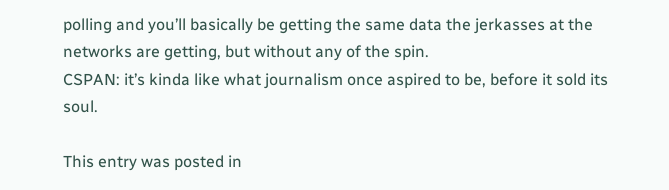polling and you’ll basically be getting the same data the jerkasses at the networks are getting, but without any of the spin.
CSPAN: it’s kinda like what journalism once aspired to be, before it sold its soul.

This entry was posted in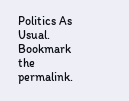Politics As Usual. Bookmark the permalink.